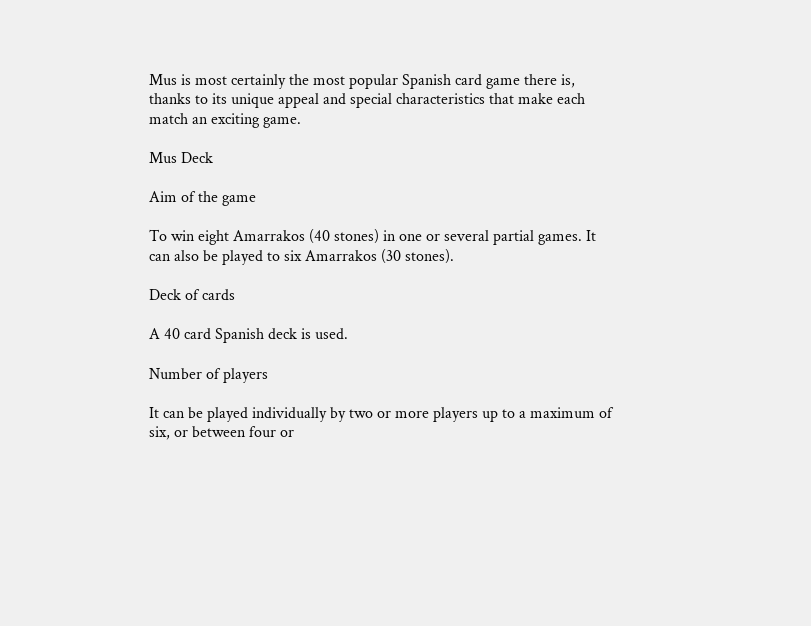Mus is most certainly the most popular Spanish card game there is, thanks to its unique appeal and special characteristics that make each match an exciting game.

Mus Deck

Aim of the game

To win eight Amarrakos (40 stones) in one or several partial games. It can also be played to six Amarrakos (30 stones).

Deck of cards

A 40 card Spanish deck is used.

Number of players

It can be played individually by two or more players up to a maximum of six, or between four or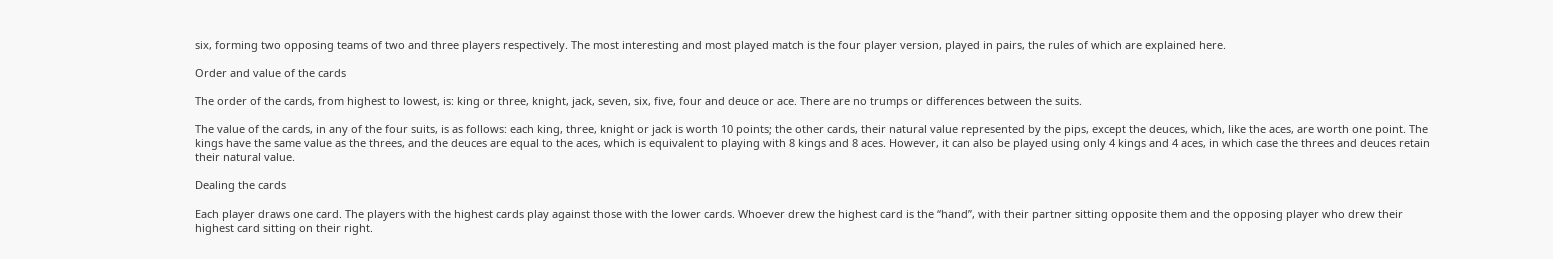six, forming two opposing teams of two and three players respectively. The most interesting and most played match is the four player version, played in pairs, the rules of which are explained here.

Order and value of the cards

The order of the cards, from highest to lowest, is: king or three, knight, jack, seven, six, five, four and deuce or ace. There are no trumps or differences between the suits.

The value of the cards, in any of the four suits, is as follows: each king, three, knight or jack is worth 10 points; the other cards, their natural value represented by the pips, except the deuces, which, like the aces, are worth one point. The kings have the same value as the threes, and the deuces are equal to the aces, which is equivalent to playing with 8 kings and 8 aces. However, it can also be played using only 4 kings and 4 aces, in which case the threes and deuces retain their natural value.

Dealing the cards

Each player draws one card. The players with the highest cards play against those with the lower cards. Whoever drew the highest card is the “hand”, with their partner sitting opposite them and the opposing player who drew their highest card sitting on their right.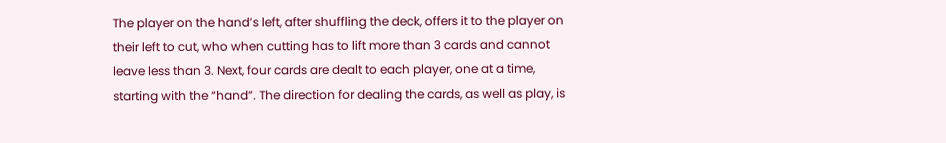The player on the hand’s left, after shuffling the deck, offers it to the player on their left to cut, who when cutting has to lift more than 3 cards and cannot leave less than 3. Next, four cards are dealt to each player, one at a time, starting with the “hand”. The direction for dealing the cards, as well as play, is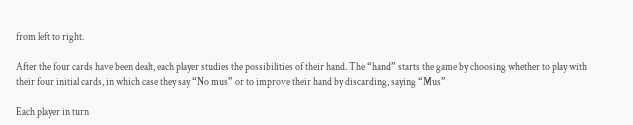from left to right.

After the four cards have been dealt, each player studies the possibilities of their hand. The “hand” starts the game by choosing whether to play with their four initial cards, in which case they say “No mus” or to improve their hand by discarding, saying “Mus”

Each player in turn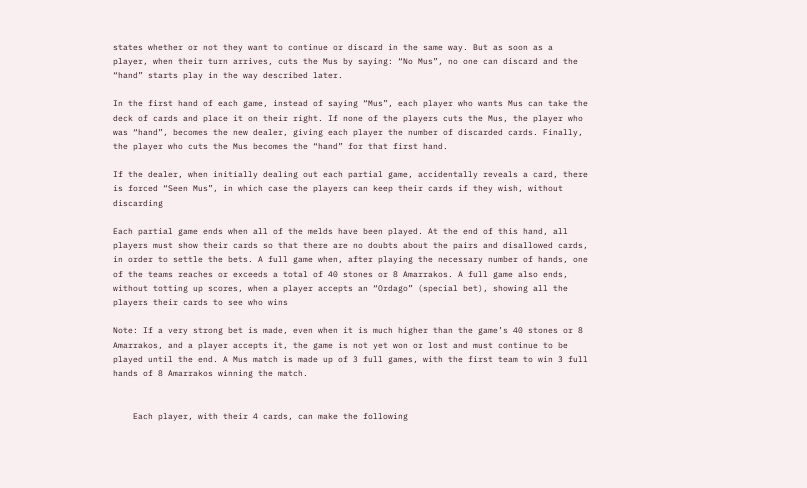states whether or not they want to continue or discard in the same way. But as soon as a player, when their turn arrives, cuts the Mus by saying: “No Mus”, no one can discard and the “hand” starts play in the way described later.

In the first hand of each game, instead of saying “Mus”, each player who wants Mus can take the deck of cards and place it on their right. If none of the players cuts the Mus, the player who was “hand”, becomes the new dealer, giving each player the number of discarded cards. Finally, the player who cuts the Mus becomes the “hand” for that first hand.

If the dealer, when initially dealing out each partial game, accidentally reveals a card, there is forced “Seen Mus”, in which case the players can keep their cards if they wish, without discarding

Each partial game ends when all of the melds have been played. At the end of this hand, all players must show their cards so that there are no doubts about the pairs and disallowed cards, in order to settle the bets. A full game when, after playing the necessary number of hands, one of the teams reaches or exceeds a total of 40 stones or 8 Amarrakos. A full game also ends, without totting up scores, when a player accepts an “Ordago” (special bet), showing all the players their cards to see who wins

Note: If a very strong bet is made, even when it is much higher than the game’s 40 stones or 8 Amarrakos, and a player accepts it, the game is not yet won or lost and must continue to be played until the end. A Mus match is made up of 3 full games, with the first team to win 3 full hands of 8 Amarrakos winning the match.


    Each player, with their 4 cards, can make the following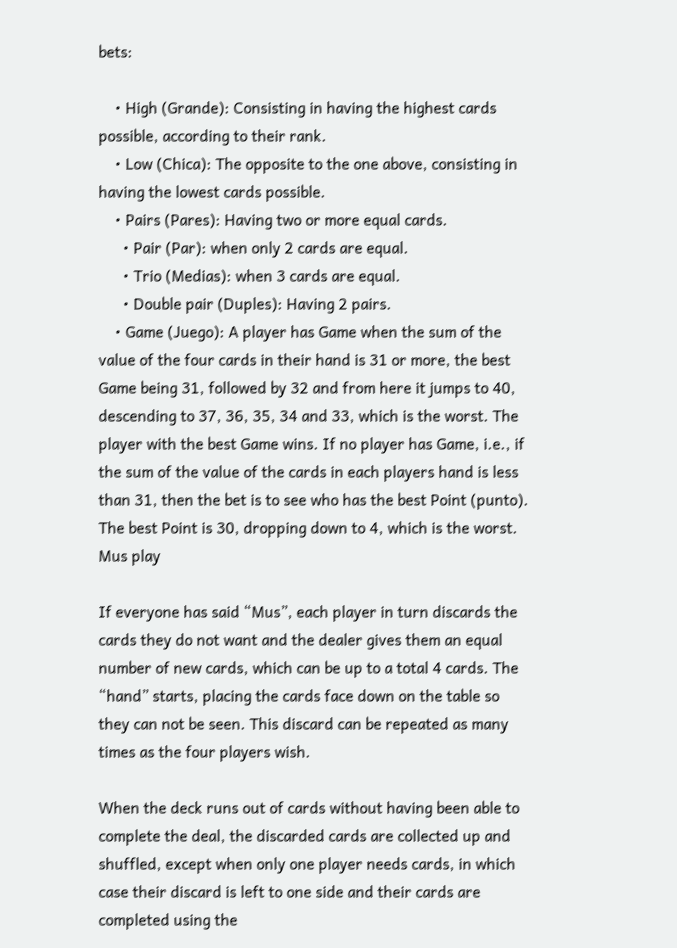bets:

    • High (Grande): Consisting in having the highest cards possible, according to their rank.
    • Low (Chica): The opposite to the one above, consisting in having the lowest cards possible.
    • Pairs (Pares): Having two or more equal cards.
      • Pair (Par): when only 2 cards are equal.
      • Trio (Medias): when 3 cards are equal.
      • Double pair (Duples): Having 2 pairs.
    • Game (Juego): A player has Game when the sum of the value of the four cards in their hand is 31 or more, the best Game being 31, followed by 32 and from here it jumps to 40, descending to 37, 36, 35, 34 and 33, which is the worst. The player with the best Game wins. If no player has Game, i.e., if the sum of the value of the cards in each players hand is less than 31, then the bet is to see who has the best Point (punto). The best Point is 30, dropping down to 4, which is the worst.
Mus play

If everyone has said “Mus”, each player in turn discards the cards they do not want and the dealer gives them an equal number of new cards, which can be up to a total 4 cards. The “hand” starts, placing the cards face down on the table so they can not be seen. This discard can be repeated as many times as the four players wish.

When the deck runs out of cards without having been able to complete the deal, the discarded cards are collected up and shuffled, except when only one player needs cards, in which case their discard is left to one side and their cards are completed using the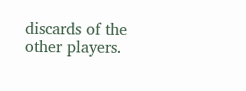discards of the other players.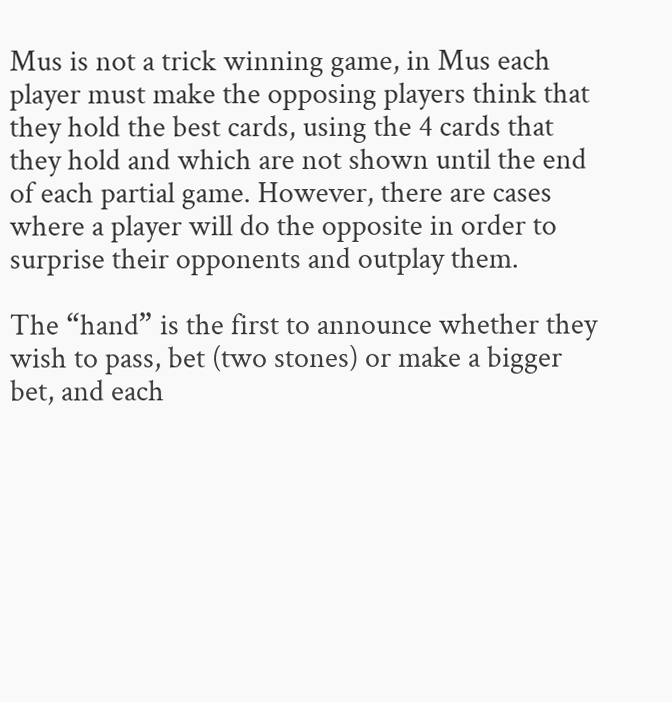Mus is not a trick winning game, in Mus each player must make the opposing players think that they hold the best cards, using the 4 cards that they hold and which are not shown until the end of each partial game. However, there are cases where a player will do the opposite in order to surprise their opponents and outplay them.

The “hand” is the first to announce whether they wish to pass, bet (two stones) or make a bigger bet, and each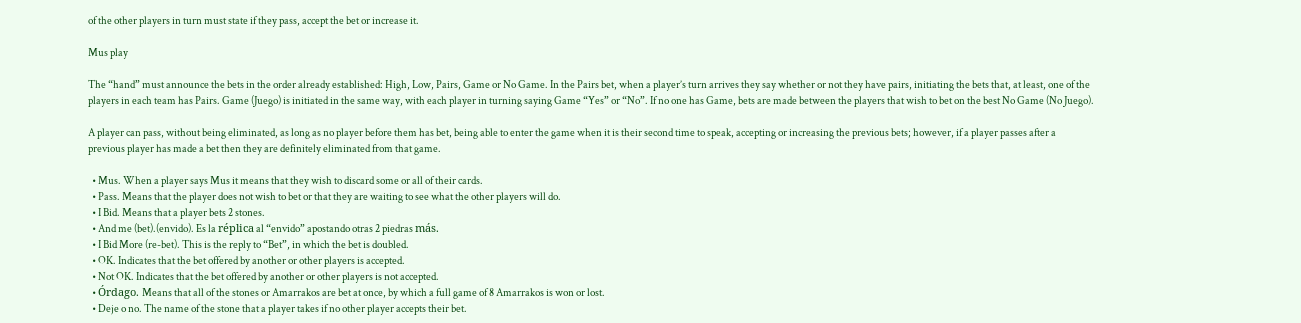of the other players in turn must state if they pass, accept the bet or increase it.

Mus play

The “hand” must announce the bets in the order already established: High, Low, Pairs, Game or No Game. In the Pairs bet, when a player’s turn arrives they say whether or not they have pairs, initiating the bets that, at least, one of the players in each team has Pairs. Game (Juego) is initiated in the same way, with each player in turning saying Game “Yes” or “No”. If no one has Game, bets are made between the players that wish to bet on the best No Game (No Juego).

A player can pass, without being eliminated, as long as no player before them has bet, being able to enter the game when it is their second time to speak, accepting or increasing the previous bets; however, if a player passes after a previous player has made a bet then they are definitely eliminated from that game.

  • Mus. When a player says Mus it means that they wish to discard some or all of their cards.
  • Pass. Means that the player does not wish to bet or that they are waiting to see what the other players will do.
  • I Bid. Means that a player bets 2 stones.
  • And me (bet).(envido). Es la réplica al “envido” apostando otras 2 piedras más.
  • I Bid More (re-bet). This is the reply to “Bet”, in which the bet is doubled.
  • OK. Indicates that the bet offered by another or other players is accepted.
  • Not OK. Indicates that the bet offered by another or other players is not accepted.
  • Órdago. Means that all of the stones or Amarrakos are bet at once, by which a full game of 8 Amarrakos is won or lost.
  • Deje o no. The name of the stone that a player takes if no other player accepts their bet.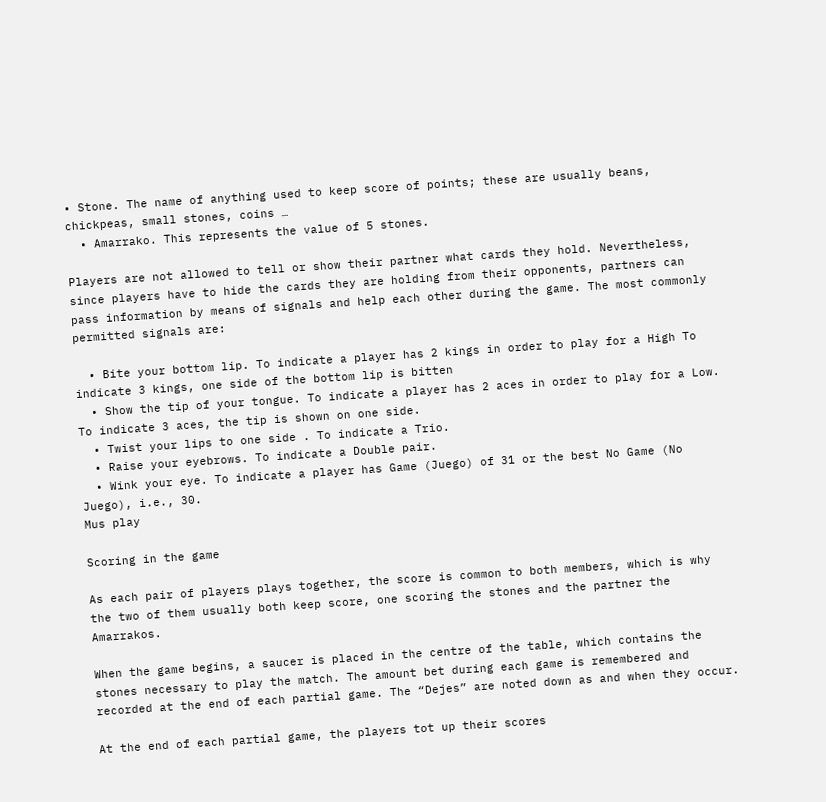• Stone. The name of anything used to keep score of points; these are usually beans, chickpeas, small stones, coins …
  • Amarrako. This represents the value of 5 stones.

Players are not allowed to tell or show their partner what cards they hold. Nevertheless, since players have to hide the cards they are holding from their opponents, partners can pass information by means of signals and help each other during the game. The most commonly permitted signals are:

  • Bite your bottom lip. To indicate a player has 2 kings in order to play for a High To indicate 3 kings, one side of the bottom lip is bitten
  • Show the tip of your tongue. To indicate a player has 2 aces in order to play for a Low. To indicate 3 aces, the tip is shown on one side.
  • Twist your lips to one side . To indicate a Trio.
  • Raise your eyebrows. To indicate a Double pair.
  • Wink your eye. To indicate a player has Game (Juego) of 31 or the best No Game (No Juego), i.e., 30.
Mus play

Scoring in the game

As each pair of players plays together, the score is common to both members, which is why the two of them usually both keep score, one scoring the stones and the partner the Amarrakos.

When the game begins, a saucer is placed in the centre of the table, which contains the stones necessary to play the match. The amount bet during each game is remembered and recorded at the end of each partial game. The “Dejes” are noted down as and when they occur.

At the end of each partial game, the players tot up their scores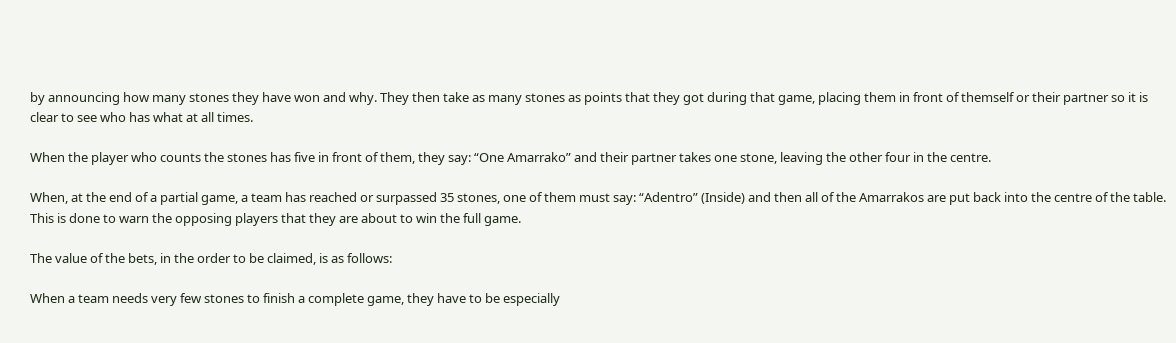by announcing how many stones they have won and why. They then take as many stones as points that they got during that game, placing them in front of themself or their partner so it is clear to see who has what at all times.

When the player who counts the stones has five in front of them, they say: “One Amarrako” and their partner takes one stone, leaving the other four in the centre.

When, at the end of a partial game, a team has reached or surpassed 35 stones, one of them must say: “Adentro” (Inside) and then all of the Amarrakos are put back into the centre of the table. This is done to warn the opposing players that they are about to win the full game.

The value of the bets, in the order to be claimed, is as follows:

When a team needs very few stones to finish a complete game, they have to be especially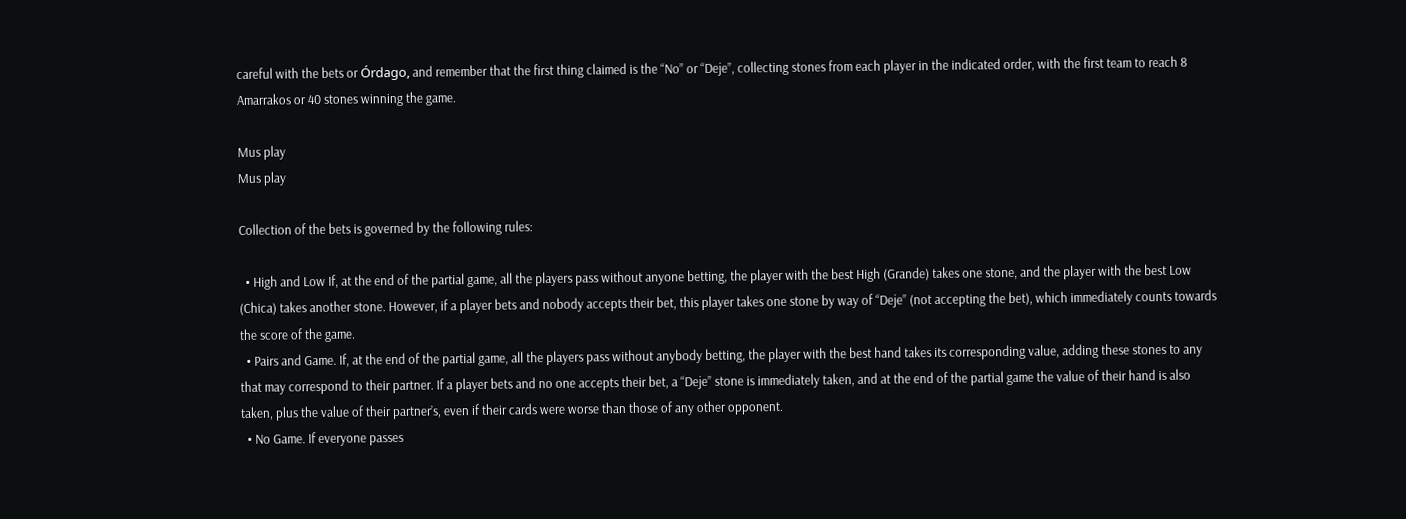careful with the bets or Órdago, and remember that the first thing claimed is the “No” or “Deje”, collecting stones from each player in the indicated order, with the first team to reach 8 Amarrakos or 40 stones winning the game.

Mus play
Mus play

Collection of the bets is governed by the following rules:

  • High and Low If, at the end of the partial game, all the players pass without anyone betting, the player with the best High (Grande) takes one stone, and the player with the best Low (Chica) takes another stone. However, if a player bets and nobody accepts their bet, this player takes one stone by way of “Deje” (not accepting the bet), which immediately counts towards the score of the game.
  • Pairs and Game. If, at the end of the partial game, all the players pass without anybody betting, the player with the best hand takes its corresponding value, adding these stones to any that may correspond to their partner. If a player bets and no one accepts their bet, a “Deje” stone is immediately taken, and at the end of the partial game the value of their hand is also taken, plus the value of their partner’s, even if their cards were worse than those of any other opponent.
  • No Game. If everyone passes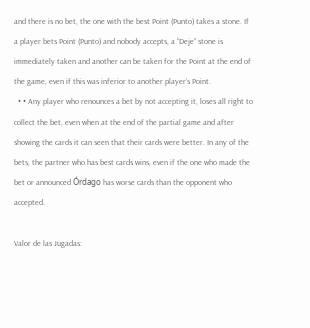and there is no bet, the one with the best Point (Punto) takes a stone. If a player bets Point (Punto) and nobody accepts, a “Deje” stone is immediately taken and another can be taken for the Point at the end of the game, even if this was inferior to another player’s Point.
  • • Any player who renounces a bet by not accepting it, loses all right to collect the bet, even when at the end of the partial game and after showing the cards it can seen that their cards were better. In any of the bets, the partner who has best cards wins, even if the one who made the bet or announced Órdago has worse cards than the opponent who accepted.

Valor de las Jugadas: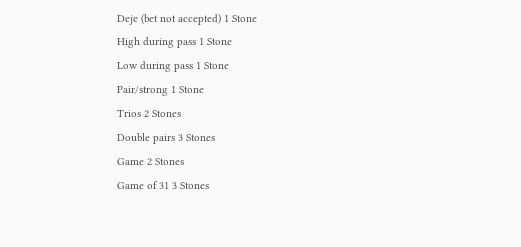Deje (bet not accepted) 1 Stone
High during pass 1 Stone
Low during pass 1 Stone
Pair/strong 1 Stone
Trios 2 Stones
Double pairs 3 Stones
Game 2 Stones
Game of 31 3 Stones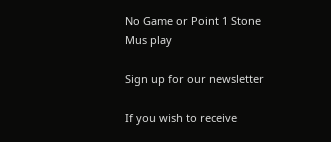No Game or Point 1 Stone
Mus play

Sign up for our newsletter

If you wish to receive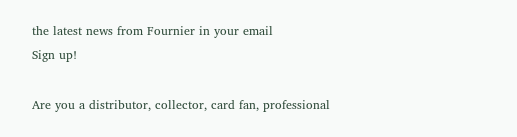the latest news from Fournier in your email
Sign up!

Are you a distributor, collector, card fan, professional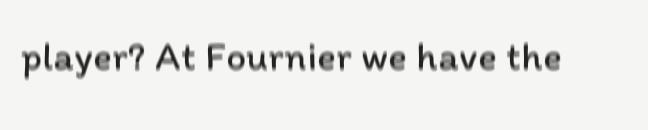player? At Fournier we have the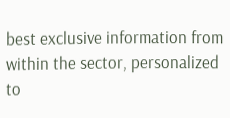best exclusive information from within the sector, personalized to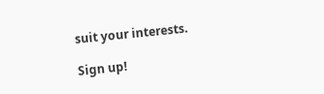suit your interests.

Sign up!